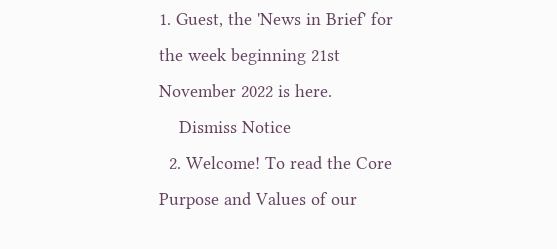1. Guest, the 'News in Brief' for the week beginning 21st November 2022 is here.
    Dismiss Notice
  2. Welcome! To read the Core Purpose and Values of our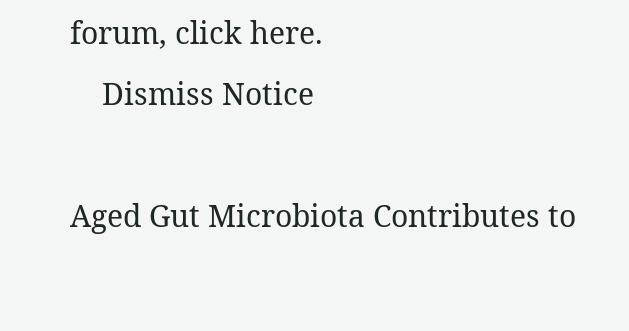forum, click here.
    Dismiss Notice

Aged Gut Microbiota Contributes to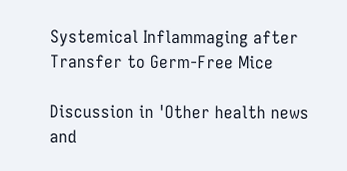Systemical Inflammaging after Transfer to Germ-Free Mice

Discussion in 'Other health news and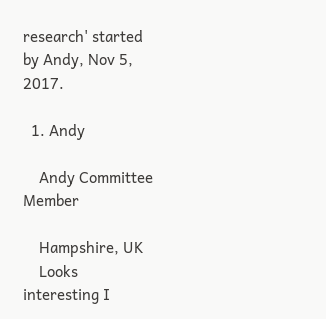research' started by Andy, Nov 5, 2017.

  1. Andy

    Andy Committee Member

    Hampshire, UK
    Looks interesting I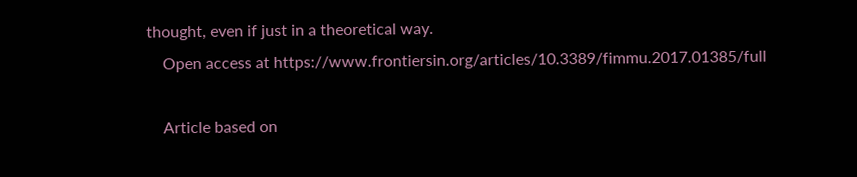thought, even if just in a theoretical way.
    Open access at https://www.frontiersin.org/articles/10.3389/fimmu.2017.01385/full

    Article based on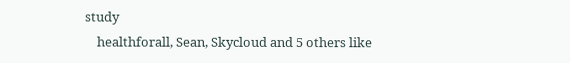study
    healthforall, Sean, Skycloud and 5 others like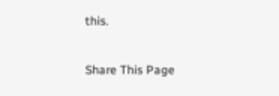this.

Share This Page